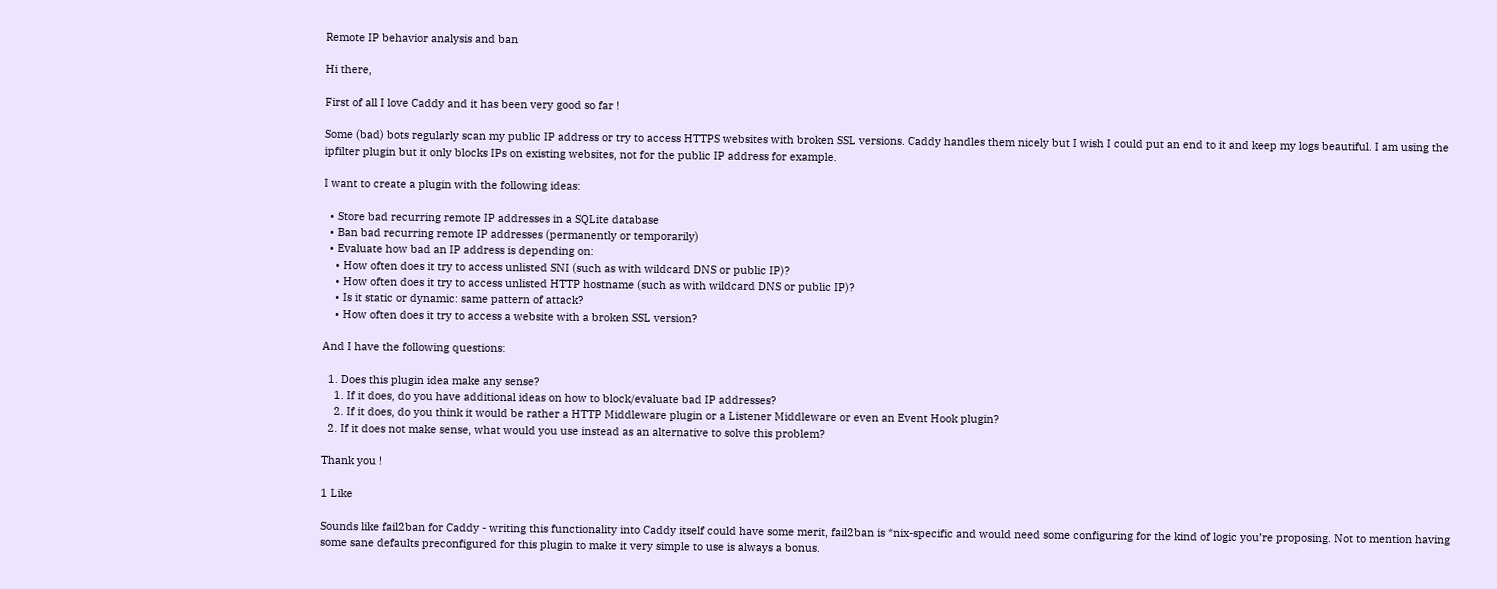Remote IP behavior analysis and ban

Hi there,

First of all I love Caddy and it has been very good so far !

Some (bad) bots regularly scan my public IP address or try to access HTTPS websites with broken SSL versions. Caddy handles them nicely but I wish I could put an end to it and keep my logs beautiful. I am using the ipfilter plugin but it only blocks IPs on existing websites, not for the public IP address for example.

I want to create a plugin with the following ideas:

  • Store bad recurring remote IP addresses in a SQLite database
  • Ban bad recurring remote IP addresses (permanently or temporarily)
  • Evaluate how bad an IP address is depending on:
    • How often does it try to access unlisted SNI (such as with wildcard DNS or public IP)?
    • How often does it try to access unlisted HTTP hostname (such as with wildcard DNS or public IP)?
    • Is it static or dynamic: same pattern of attack?
    • How often does it try to access a website with a broken SSL version?

And I have the following questions:

  1. Does this plugin idea make any sense?
    1. If it does, do you have additional ideas on how to block/evaluate bad IP addresses?
    2. If it does, do you think it would be rather a HTTP Middleware plugin or a Listener Middleware or even an Event Hook plugin?
  2. If it does not make sense, what would you use instead as an alternative to solve this problem?

Thank you !

1 Like

Sounds like fail2ban for Caddy - writing this functionality into Caddy itself could have some merit, fail2ban is *nix-specific and would need some configuring for the kind of logic you’re proposing. Not to mention having some sane defaults preconfigured for this plugin to make it very simple to use is always a bonus.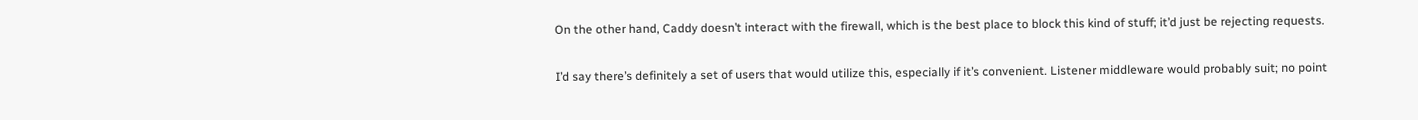On the other hand, Caddy doesn’t interact with the firewall, which is the best place to block this kind of stuff; it’d just be rejecting requests.

I’d say there’s definitely a set of users that would utilize this, especially if it’s convenient. Listener middleware would probably suit; no point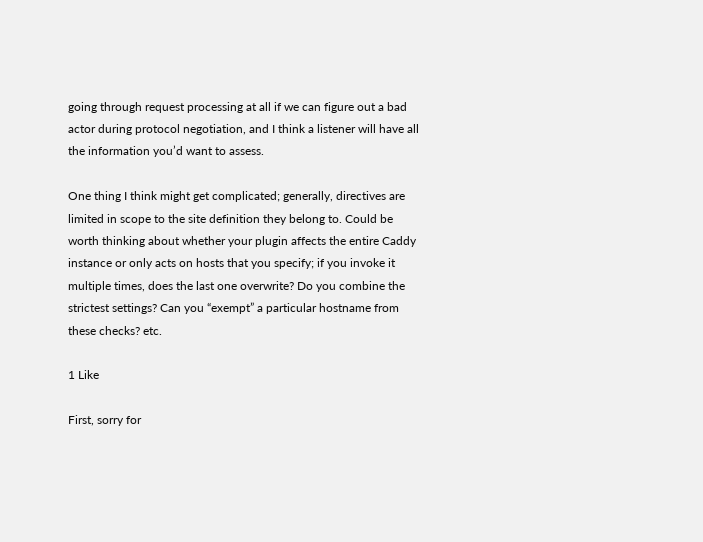going through request processing at all if we can figure out a bad actor during protocol negotiation, and I think a listener will have all the information you’d want to assess.

One thing I think might get complicated; generally, directives are limited in scope to the site definition they belong to. Could be worth thinking about whether your plugin affects the entire Caddy instance or only acts on hosts that you specify; if you invoke it multiple times, does the last one overwrite? Do you combine the strictest settings? Can you “exempt” a particular hostname from these checks? etc.

1 Like

First, sorry for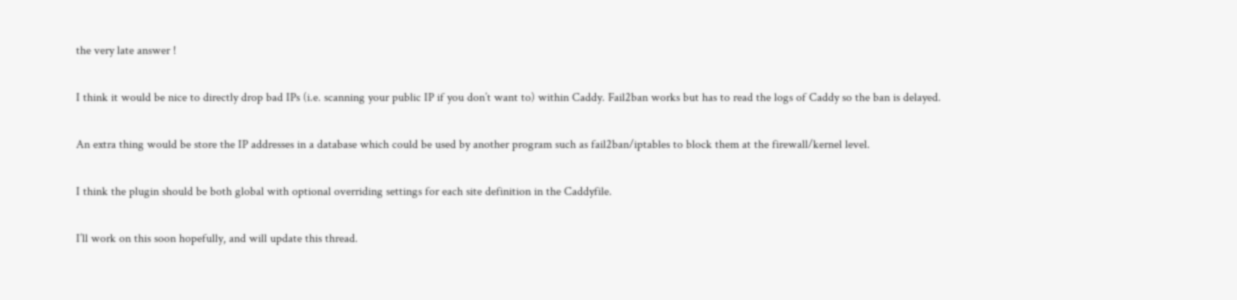the very late answer !

I think it would be nice to directly drop bad IPs (i.e. scanning your public IP if you don’t want to) within Caddy. Fail2ban works but has to read the logs of Caddy so the ban is delayed.

An extra thing would be store the IP addresses in a database which could be used by another program such as fail2ban/iptables to block them at the firewall/kernel level.

I think the plugin should be both global with optional overriding settings for each site definition in the Caddyfile.

I’ll work on this soon hopefully, and will update this thread.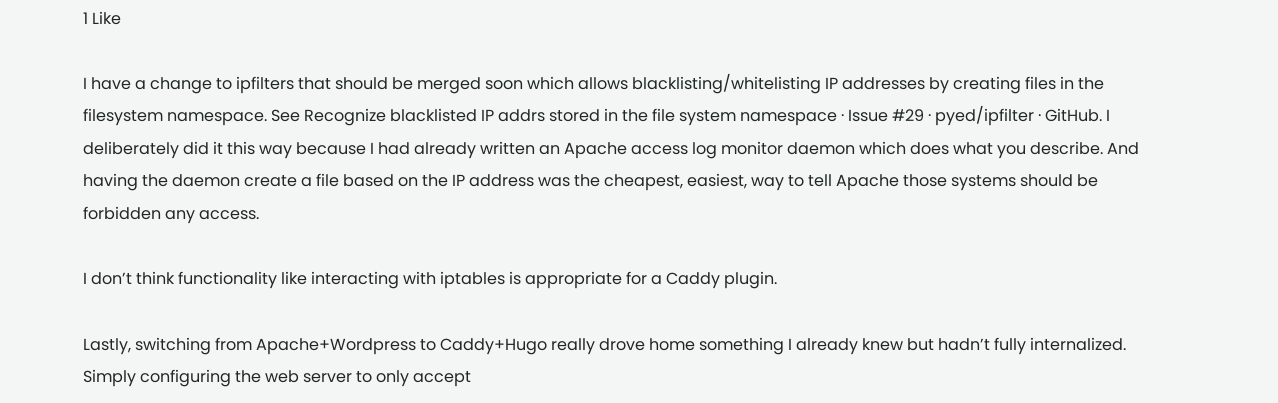1 Like

I have a change to ipfilters that should be merged soon which allows blacklisting/whitelisting IP addresses by creating files in the filesystem namespace. See Recognize blacklisted IP addrs stored in the file system namespace · Issue #29 · pyed/ipfilter · GitHub. I deliberately did it this way because I had already written an Apache access log monitor daemon which does what you describe. And having the daemon create a file based on the IP address was the cheapest, easiest, way to tell Apache those systems should be forbidden any access.

I don’t think functionality like interacting with iptables is appropriate for a Caddy plugin.

Lastly, switching from Apache+Wordpress to Caddy+Hugo really drove home something I already knew but hadn’t fully internalized. Simply configuring the web server to only accept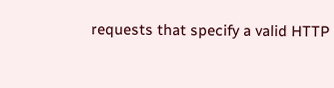requests that specify a valid HTTP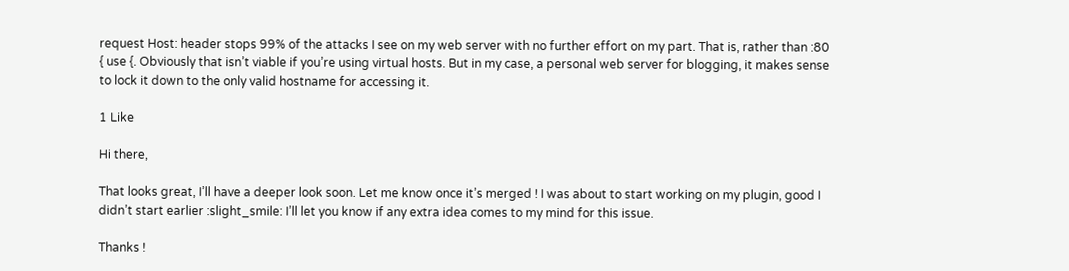request Host: header stops 99% of the attacks I see on my web server with no further effort on my part. That is, rather than :80 { use {. Obviously that isn’t viable if you’re using virtual hosts. But in my case, a personal web server for blogging, it makes sense to lock it down to the only valid hostname for accessing it.

1 Like

Hi there,

That looks great, I’ll have a deeper look soon. Let me know once it’s merged ! I was about to start working on my plugin, good I didn’t start earlier :slight_smile: I’ll let you know if any extra idea comes to my mind for this issue.

Thanks !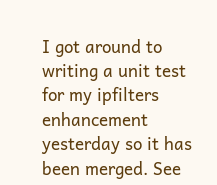I got around to writing a unit test for my ipfilters enhancement yesterday so it has been merged. See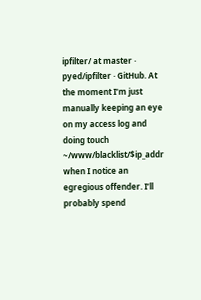ipfilter/ at master · pyed/ipfilter · GitHub. At the moment I’m just manually keeping an eye on my access log and doing touch ~/www/blacklist/$ip_addr when I notice an egregious offender. I’ll probably spend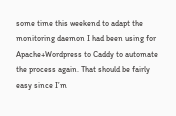some time this weekend to adapt the monitoring daemon I had been using for Apache+Wordpress to Caddy to automate the process again. That should be fairly easy since I’m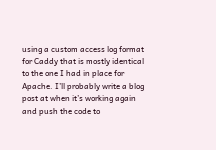using a custom access log format for Caddy that is mostly identical to the one I had in place for Apache. I’ll probably write a blog post at when it’s working again and push the code to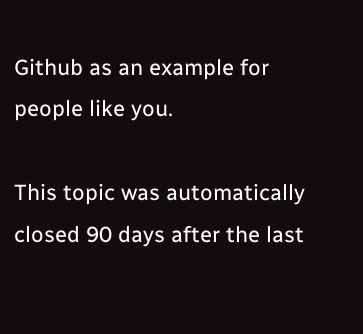Github as an example for people like you.

This topic was automatically closed 90 days after the last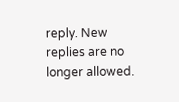reply. New replies are no longer allowed.